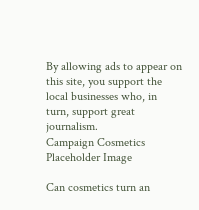By allowing ads to appear on this site, you support the local businesses who, in turn, support great journalism.
Campaign Cosmetics
Placeholder Image

Can cosmetics turn an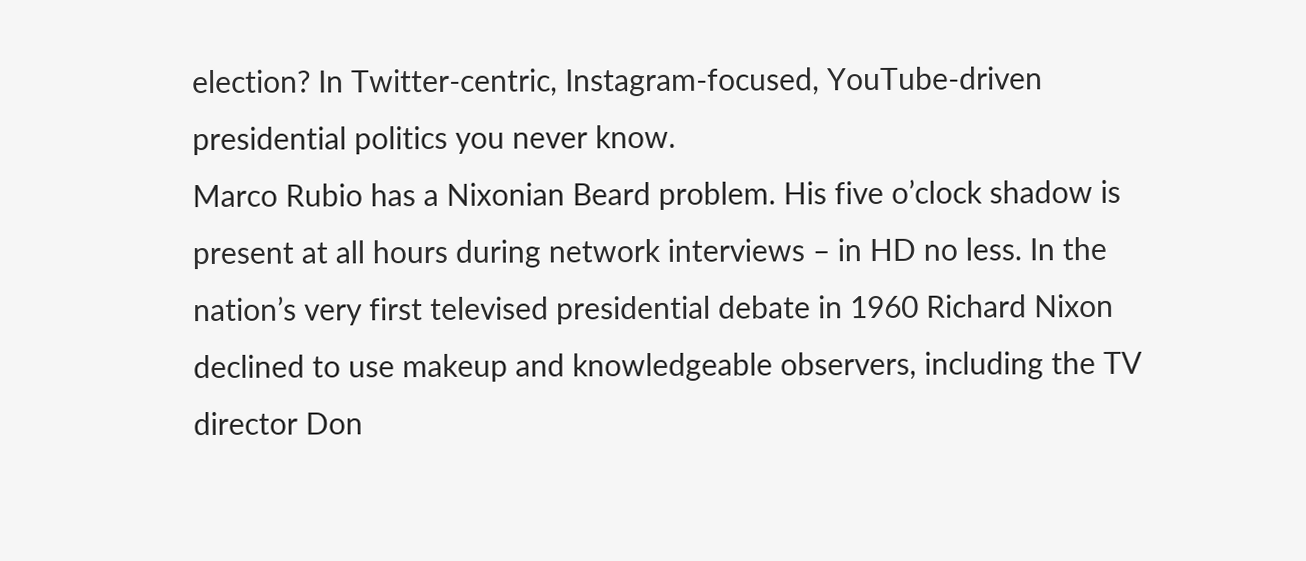election? In Twitter-centric, Instagram-focused, YouTube-driven presidential politics you never know.
Marco Rubio has a Nixonian Beard problem. His five o’clock shadow is present at all hours during network interviews – in HD no less. In the nation’s very first televised presidential debate in 1960 Richard Nixon declined to use makeup and knowledgeable observers, including the TV director Don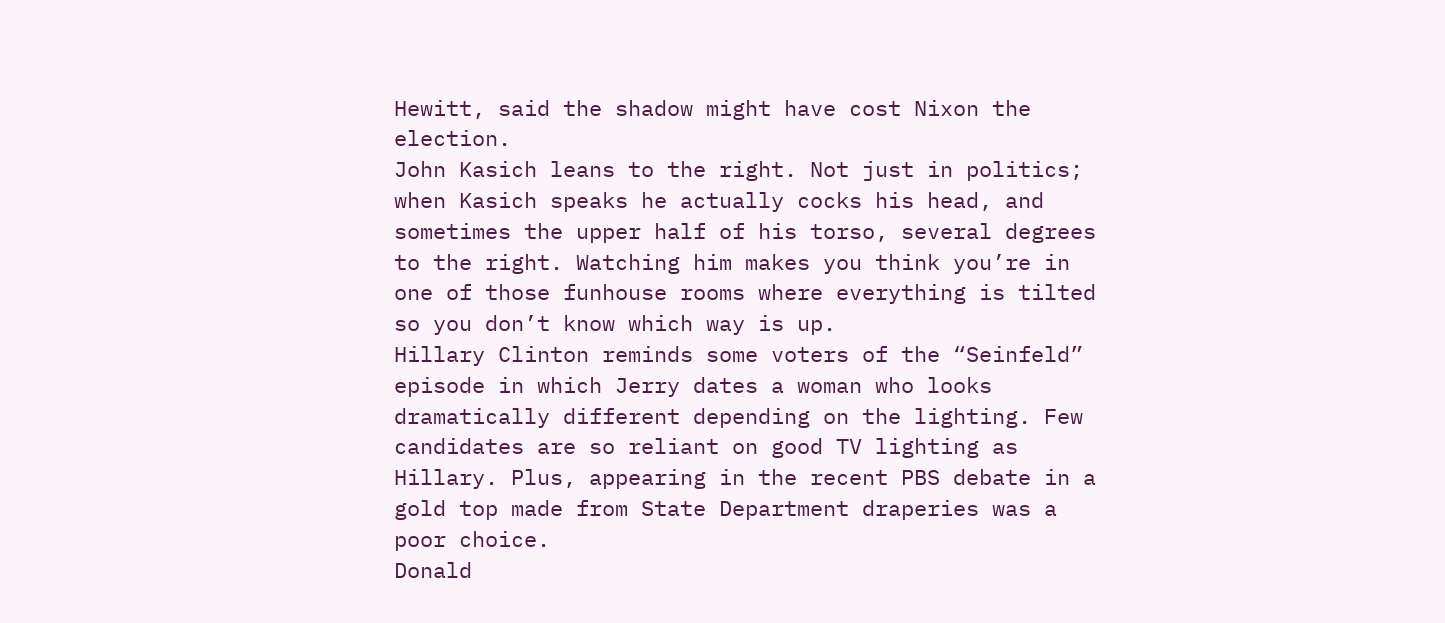Hewitt, said the shadow might have cost Nixon the election.
John Kasich leans to the right. Not just in politics; when Kasich speaks he actually cocks his head, and sometimes the upper half of his torso, several degrees to the right. Watching him makes you think you’re in one of those funhouse rooms where everything is tilted so you don’t know which way is up.
Hillary Clinton reminds some voters of the “Seinfeld” episode in which Jerry dates a woman who looks dramatically different depending on the lighting. Few candidates are so reliant on good TV lighting as Hillary. Plus, appearing in the recent PBS debate in a gold top made from State Department draperies was a poor choice.
Donald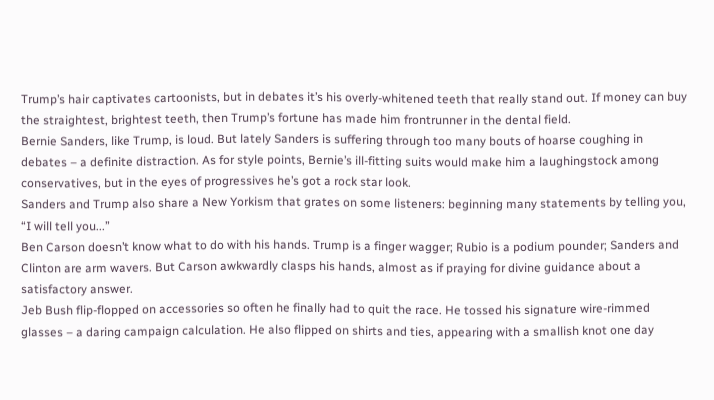Trump’s hair captivates cartoonists, but in debates it’s his overly-whitened teeth that really stand out. If money can buy the straightest, brightest teeth, then Trump’s fortune has made him frontrunner in the dental field.
Bernie Sanders, like Trump, is loud. But lately Sanders is suffering through too many bouts of hoarse coughing in debates – a definite distraction. As for style points, Bernie’s ill-fitting suits would make him a laughingstock among conservatives, but in the eyes of progressives he’s got a rock star look.
Sanders and Trump also share a New Yorkism that grates on some listeners: beginning many statements by telling you, “I will tell you...”
Ben Carson doesn’t know what to do with his hands. Trump is a finger wagger; Rubio is a podium pounder; Sanders and Clinton are arm wavers. But Carson awkwardly clasps his hands, almost as if praying for divine guidance about a satisfactory answer.
Jeb Bush flip-flopped on accessories so often he finally had to quit the race. He tossed his signature wire-rimmed glasses – a daring campaign calculation. He also flipped on shirts and ties, appearing with a smallish knot one day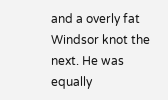and a overly fat Windsor knot the next. He was equally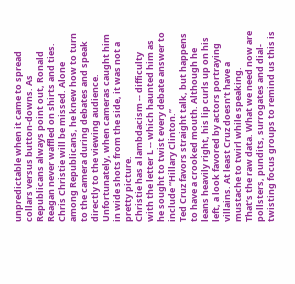unpredictable when it came to spread collars versus button-downs. As Republicans always point out, Ronald Reagan never waffled on shirts and ties.
Chris Christie will be missed. Alone among Republicans, he knew how to turn to the camera during debates and speak directly to the viewing audience. Unfortunately, when cameras caught him in wide shots from the side, it was not a pretty picture.
Christie has a lambdacism -- difficulty with the letter L -- which haunted him as he sought to twist every debate answer to include “Hillary Clinton.”
Ted Cruz favors straight talk, but happens to have a crooked mouth. Although he leans heavily right, his lip curls up on his left, a look favored by actors portraying villains. At least Cruz doesn’t have a mustache to twirl while speaking.
That’s the raw data. What we need now are pollsters, pundits, surrogates and dial-twisting focus groups to remind us this is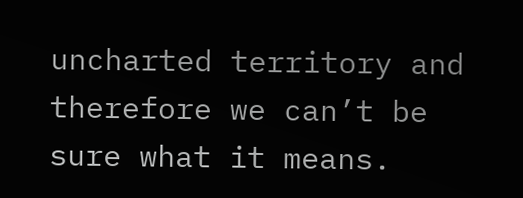uncharted territory and therefore we can’t be sure what it means.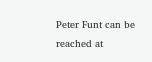Peter Funt can be reached at